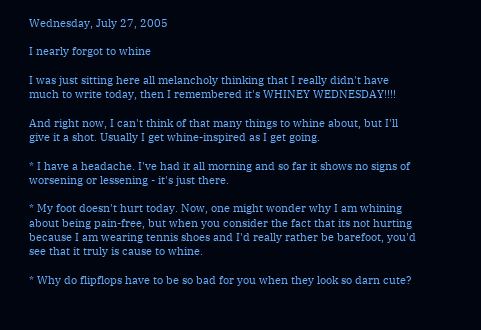Wednesday, July 27, 2005

I nearly forgot to whine

I was just sitting here all melancholy thinking that I really didn't have much to write today, then I remembered it's WHINEY WEDNESDAY!!!!

And right now, I can't think of that many things to whine about, but I'll give it a shot. Usually I get whine-inspired as I get going.

* I have a headache. I've had it all morning and so far it shows no signs of worsening or lessening - it's just there.

* My foot doesn't hurt today. Now, one might wonder why I am whining about being pain-free, but when you consider the fact that its not hurting because I am wearing tennis shoes and I'd really rather be barefoot, you'd see that it truly is cause to whine.

* Why do flipflops have to be so bad for you when they look so darn cute?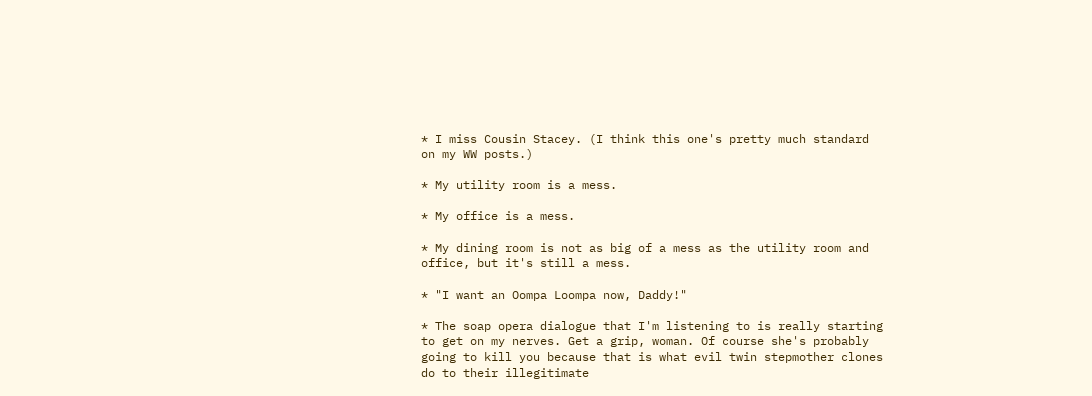* I miss Cousin Stacey. (I think this one's pretty much standard on my WW posts.)

* My utility room is a mess.

* My office is a mess.

* My dining room is not as big of a mess as the utility room and office, but it's still a mess.

* "I want an Oompa Loompa now, Daddy!"

* The soap opera dialogue that I'm listening to is really starting to get on my nerves. Get a grip, woman. Of course she's probably going to kill you because that is what evil twin stepmother clones do to their illegitimate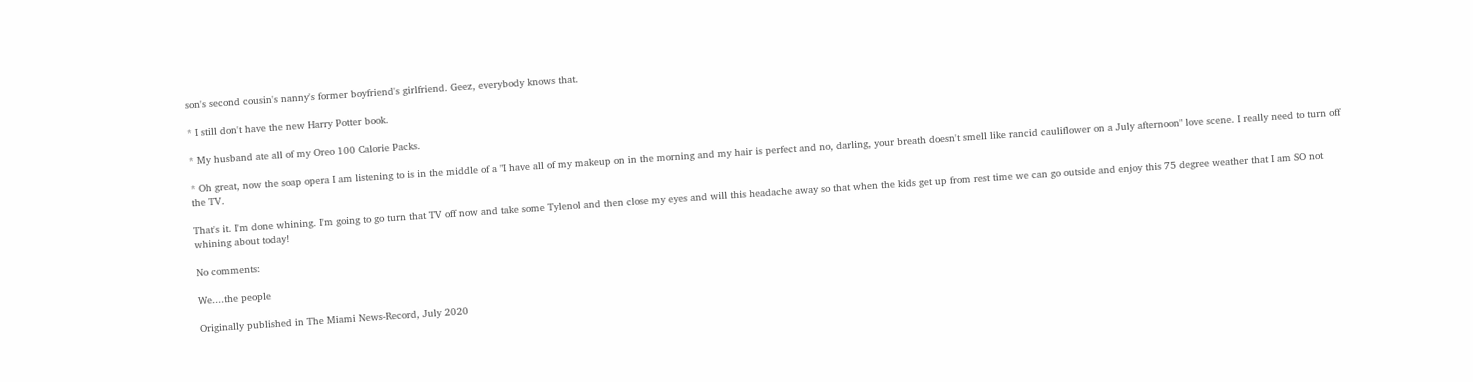son's second cousin's nanny's former boyfriend's girlfriend. Geez, everybody knows that.

* I still don't have the new Harry Potter book.

* My husband ate all of my Oreo 100 Calorie Packs.

* Oh great, now the soap opera I am listening to is in the middle of a "I have all of my makeup on in the morning and my hair is perfect and no, darling, your breath doesn't smell like rancid cauliflower on a July afternoon" love scene. I really need to turn off the TV.

That's it. I'm done whining. I'm going to go turn that TV off now and take some Tylenol and then close my eyes and will this headache away so that when the kids get up from rest time we can go outside and enjoy this 75 degree weather that I am SO not whining about today!

No comments:

We....the people

Originally published in The Miami News-Record, July 2020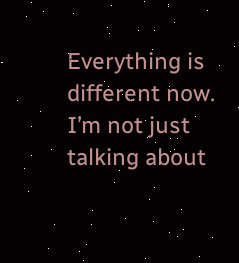Everything is different now. I’m not just talking about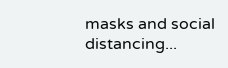masks and social distancing...